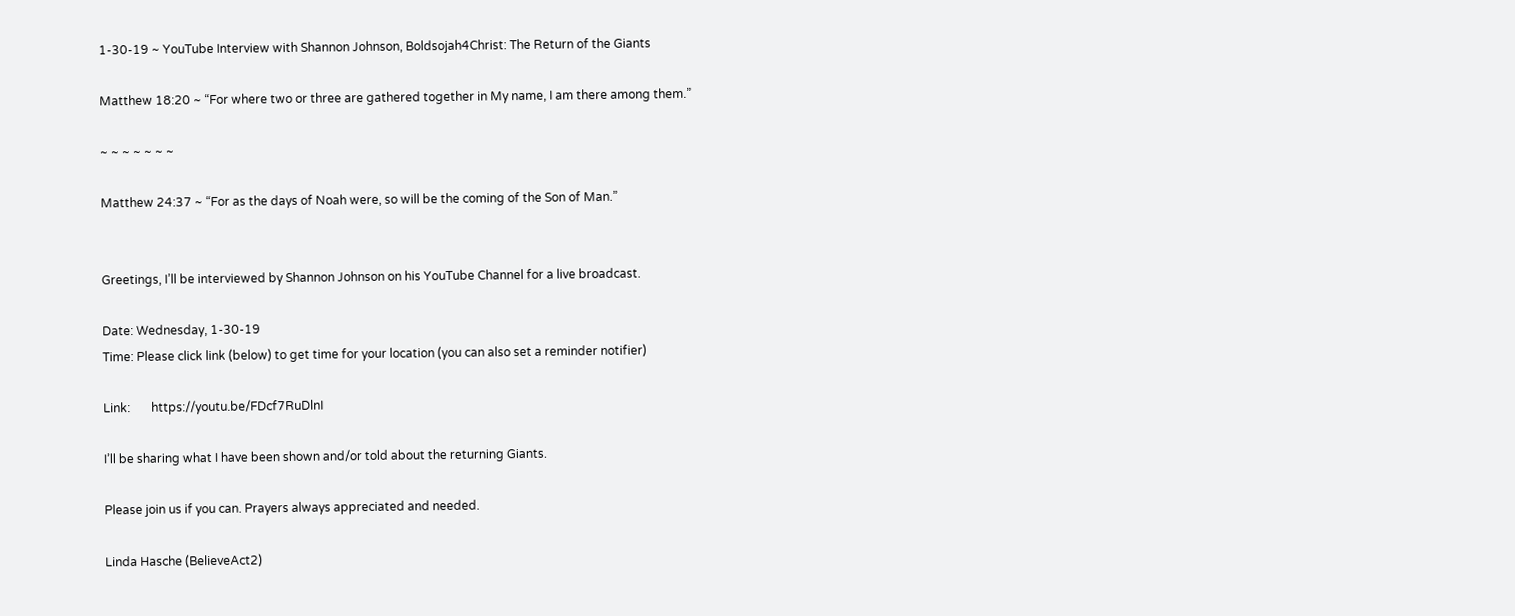1-30-19 ~ YouTube Interview with Shannon Johnson, Boldsojah4Christ: The Return of the Giants

Matthew 18:20 ~ “For where two or three are gathered together in My name, I am there among them.”

~ ~ ~ ~ ~ ~ ~

Matthew 24:37 ~ “For as the days of Noah were, so will be the coming of the Son of Man.”


Greetings, I’ll be interviewed by Shannon Johnson on his YouTube Channel for a live broadcast.

Date: Wednesday, 1-30-19
Time: Please click link (below) to get time for your location (you can also set a reminder notifier)

Link:       https://youtu.be/FDcf7RuDlnI

I’ll be sharing what I have been shown and/or told about the returning Giants.

Please join us if you can. Prayers always appreciated and needed.

Linda Hasche (BelieveAct2)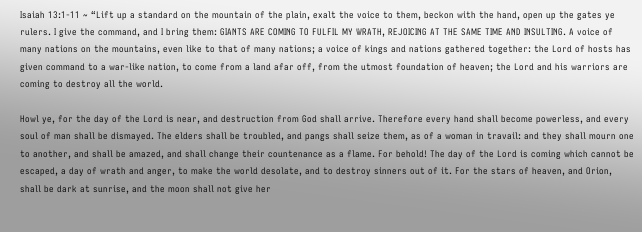Isaiah 13:1-11 ~ “Lift up a standard on the mountain of the plain, exalt the voice to them, beckon with the hand, open up the gates ye rulers. I give the command, and I bring them: GIANTS ARE COMING TO FULFIL MY WRATH, REJOICING AT THE SAME TIME AND INSULTING. A voice of many nations on the mountains, even like to that of many nations; a voice of kings and nations gathered together: the Lord of hosts has given command to a war-like nation, to come from a land afar off, from the utmost foundation of heaven; the Lord and his warriors are coming to destroy all the world.

Howl ye, for the day of the Lord is near, and destruction from God shall arrive. Therefore every hand shall become powerless, and every soul of man shall be dismayed. The elders shall be troubled, and pangs shall seize them, as of a woman in travail: and they shall mourn one to another, and shall be amazed, and shall change their countenance as a flame. For behold! The day of the Lord is coming which cannot be escaped, a day of wrath and anger, to make the world desolate, and to destroy sinners out of it. For the stars of heaven, and Orion, shall be dark at sunrise, and the moon shall not give her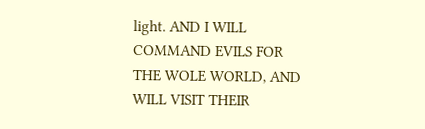light. AND I WILL COMMAND EVILS FOR THE WOLE WORLD, AND WILL VISIT THEIR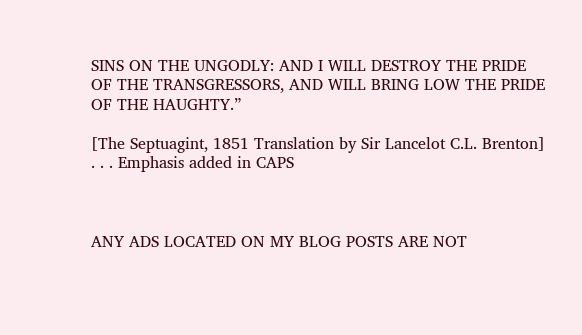SINS ON THE UNGODLY: AND I WILL DESTROY THE PRIDE OF THE TRANSGRESSORS, AND WILL BRING LOW THE PRIDE OF THE HAUGHTY.”

[The Septuagint, 1851 Translation by Sir Lancelot C.L. Brenton] . . . Emphasis added in CAPS



ANY ADS LOCATED ON MY BLOG POSTS ARE NOT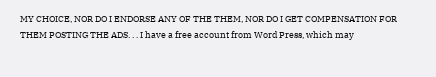MY CHOICE, NOR DO I ENDORSE ANY OF THE THEM, NOR DO I GET COMPENSATION FOR THEM POSTING THE ADS. . . I have a free account from Word Press, which may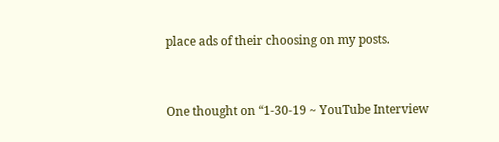place ads of their choosing on my posts.


One thought on “1-30-19 ~ YouTube Interview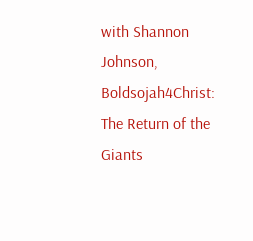with Shannon Johnson, Boldsojah4Christ: The Return of the Giants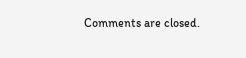Comments are closed.